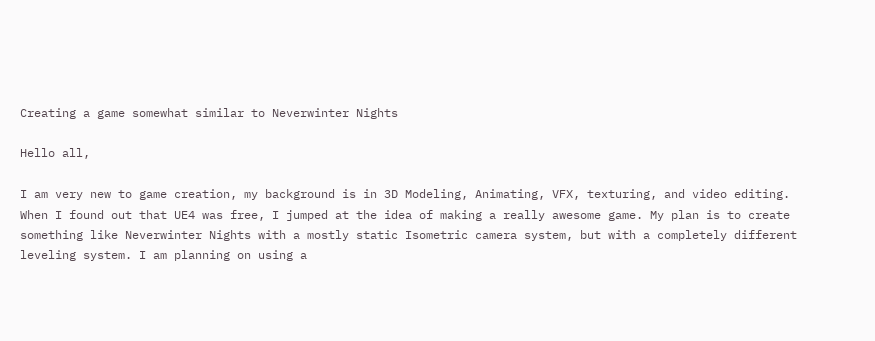Creating a game somewhat similar to Neverwinter Nights

Hello all,

I am very new to game creation, my background is in 3D Modeling, Animating, VFX, texturing, and video editing. When I found out that UE4 was free, I jumped at the idea of making a really awesome game. My plan is to create something like Neverwinter Nights with a mostly static Isometric camera system, but with a completely different leveling system. I am planning on using a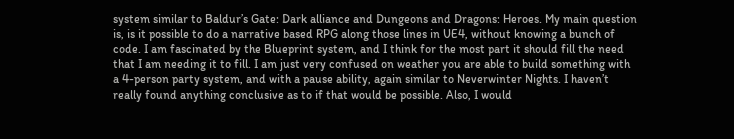system similar to Baldur’s Gate: Dark alliance and Dungeons and Dragons: Heroes. My main question is, is it possible to do a narrative based RPG along those lines in UE4, without knowing a bunch of code. I am fascinated by the Blueprint system, and I think for the most part it should fill the need that I am needing it to fill. I am just very confused on weather you are able to build something with a 4-person party system, and with a pause ability, again similar to Neverwinter Nights. I haven’t really found anything conclusive as to if that would be possible. Also, I would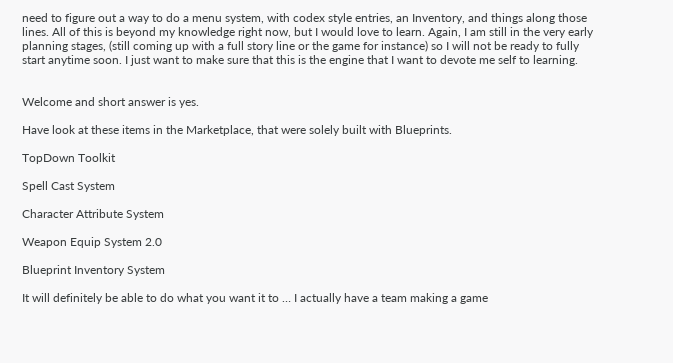need to figure out a way to do a menu system, with codex style entries, an Inventory, and things along those lines. All of this is beyond my knowledge right now, but I would love to learn. Again, I am still in the very early planning stages, (still coming up with a full story line or the game for instance) so I will not be ready to fully start anytime soon. I just want to make sure that this is the engine that I want to devote me self to learning.


Welcome and short answer is yes.

Have look at these items in the Marketplace, that were solely built with Blueprints.

TopDown Toolkit

Spell Cast System

Character Attribute System

Weapon Equip System 2.0

Blueprint Inventory System

It will definitely be able to do what you want it to … I actually have a team making a game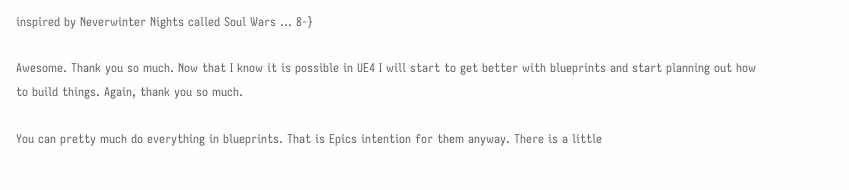inspired by Neverwinter Nights called Soul Wars … 8-}

Awesome. Thank you so much. Now that I know it is possible in UE4 I will start to get better with blueprints and start planning out how to build things. Again, thank you so much.

You can pretty much do everything in blueprints. That is Epics intention for them anyway. There is a little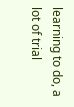learning to do, a lot of trial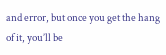and error, but once you get the hang of it, you’ll be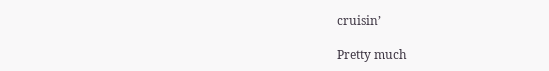cruisin’

Pretty much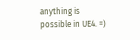anything is possible in UE4. =)